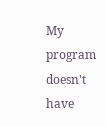My program doesn't have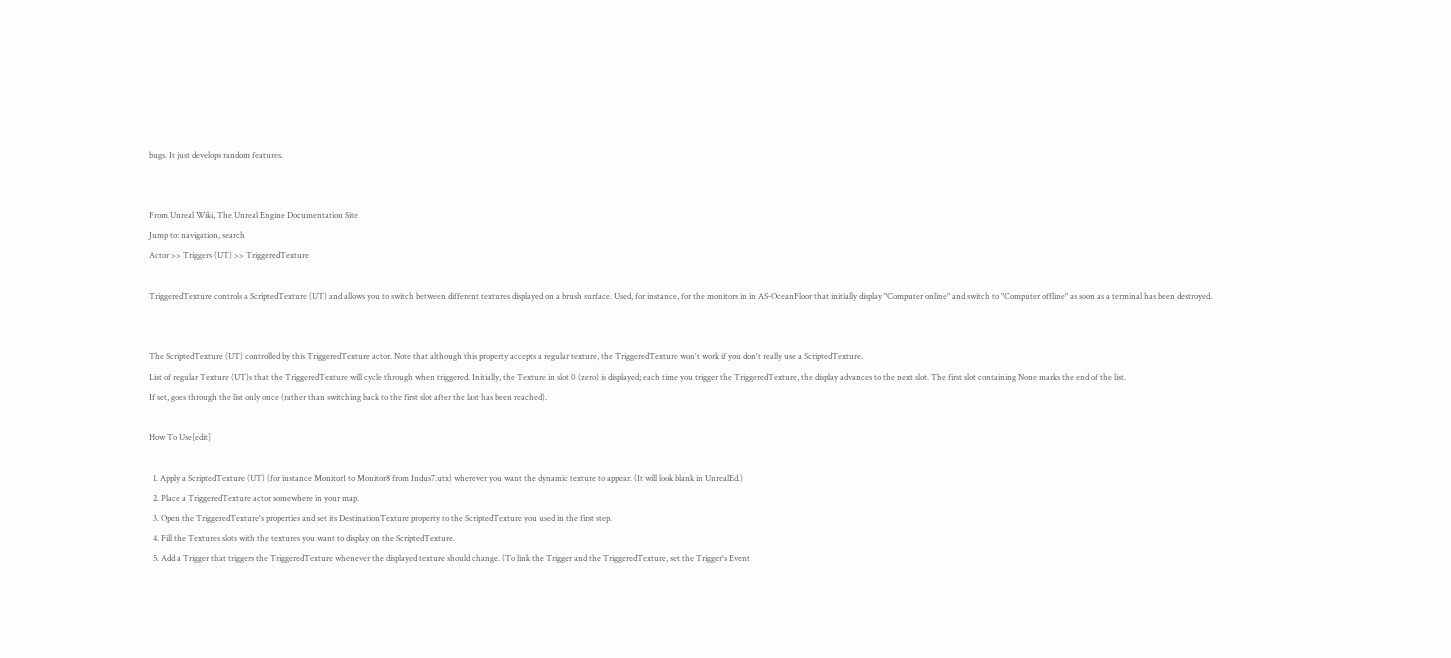bugs. It just develops random features.


From Unreal Wiki, The Unreal Engine Documentation Site
Jump to: navigation, search
Actor >> Triggers (UT) >> TriggeredTexture

TriggeredTexture controls a ScriptedTexture (UT) and allows you to switch between different textures displayed on a brush surface. Used, for instance, for the monitors in in AS-OceanFloor that initially display "Computer online" and switch to "Computer offline" as soon as a terminal has been destroyed.


The ScriptedTexture (UT) controlled by this TriggeredTexture actor. Note that although this property accepts a regular texture, the TriggeredTexture won't work if you don't really use a ScriptedTexture.
List of regular Texture (UT)s that the TriggeredTexture will cycle through when triggered. Initially, the Texture in slot 0 (zero) is displayed; each time you trigger the TriggeredTexture, the display advances to the next slot. The first slot containing None marks the end of the list.
If set, goes through the list only once (rather than switching back to the first slot after the last has been reached).

How To Use[edit]

  1. Apply a ScriptedTexture (UT) (for instance Monitor1 to Monitor8 from Indus7.utx) wherever you want the dynamic texture to appear. (It will look blank in UnrealEd.)
  2. Place a TriggeredTexture actor somewhere in your map.
  3. Open the TriggeredTexture's properties and set its DestinationTexture property to the ScriptedTexture you used in the first step.
  4. Fill the Textures slots with the textures you want to display on the ScriptedTexture.
  5. Add a Trigger that triggers the TriggeredTexture whenever the displayed texture should change. (To link the Trigger and the TriggeredTexture, set the Trigger's Event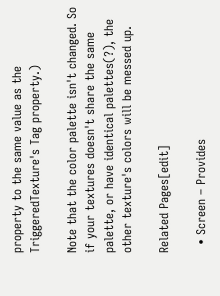property to the same value as the TriggeredTexture's Tag property.)

Note that the color palette isn't changed. So if your textures doesn't share the same palette, or have identical palettes(?), the other texture's colors will be messed up.

Related Pages[edit]

  • Screen – Provides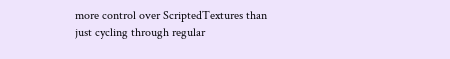more control over ScriptedTextures than just cycling through regular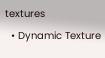textures
  • Dynamic Texture